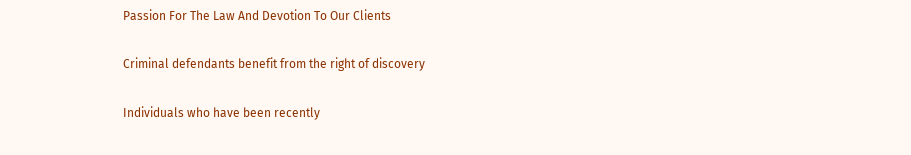Passion For The Law And Devotion To Our Clients

Criminal defendants benefit from the right of discovery

Individuals who have been recently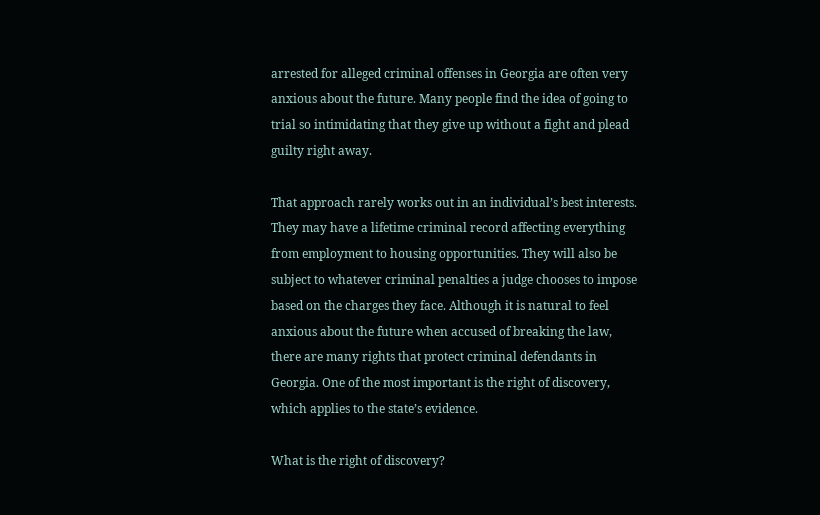arrested for alleged criminal offenses in Georgia are often very anxious about the future. Many people find the idea of going to trial so intimidating that they give up without a fight and plead guilty right away.

That approach rarely works out in an individual’s best interests. They may have a lifetime criminal record affecting everything from employment to housing opportunities. They will also be subject to whatever criminal penalties a judge chooses to impose based on the charges they face. Although it is natural to feel anxious about the future when accused of breaking the law, there are many rights that protect criminal defendants in Georgia. One of the most important is the right of discovery, which applies to the state’s evidence.

What is the right of discovery?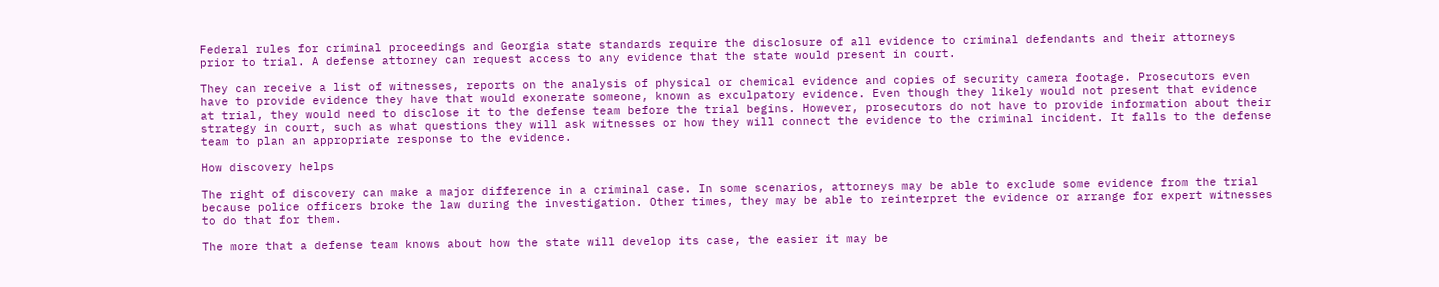Federal rules for criminal proceedings and Georgia state standards require the disclosure of all evidence to criminal defendants and their attorneys prior to trial. A defense attorney can request access to any evidence that the state would present in court.

They can receive a list of witnesses, reports on the analysis of physical or chemical evidence and copies of security camera footage. Prosecutors even have to provide evidence they have that would exonerate someone, known as exculpatory evidence. Even though they likely would not present that evidence at trial, they would need to disclose it to the defense team before the trial begins. However, prosecutors do not have to provide information about their strategy in court, such as what questions they will ask witnesses or how they will connect the evidence to the criminal incident. It falls to the defense team to plan an appropriate response to the evidence.

How discovery helps

The right of discovery can make a major difference in a criminal case. In some scenarios, attorneys may be able to exclude some evidence from the trial because police officers broke the law during the investigation. Other times, they may be able to reinterpret the evidence or arrange for expert witnesses to do that for them.

The more that a defense team knows about how the state will develop its case, the easier it may be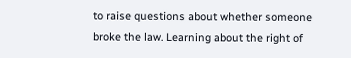to raise questions about whether someone broke the law. Learning about the right of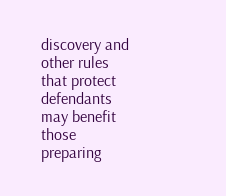discovery and other rules that protect defendants may benefit those preparing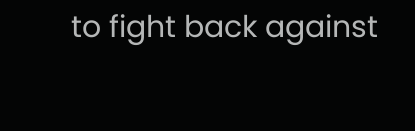to fight back against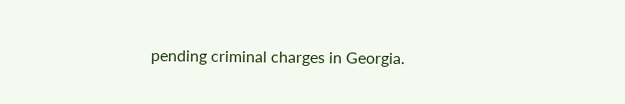pending criminal charges in Georgia.